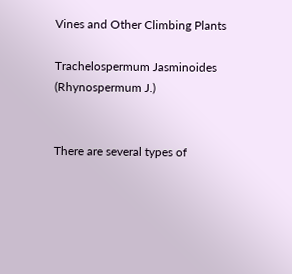Vines and Other Climbing Plants

Trachelospermum Jasminoides (Rhynospermum J.)


There are several types of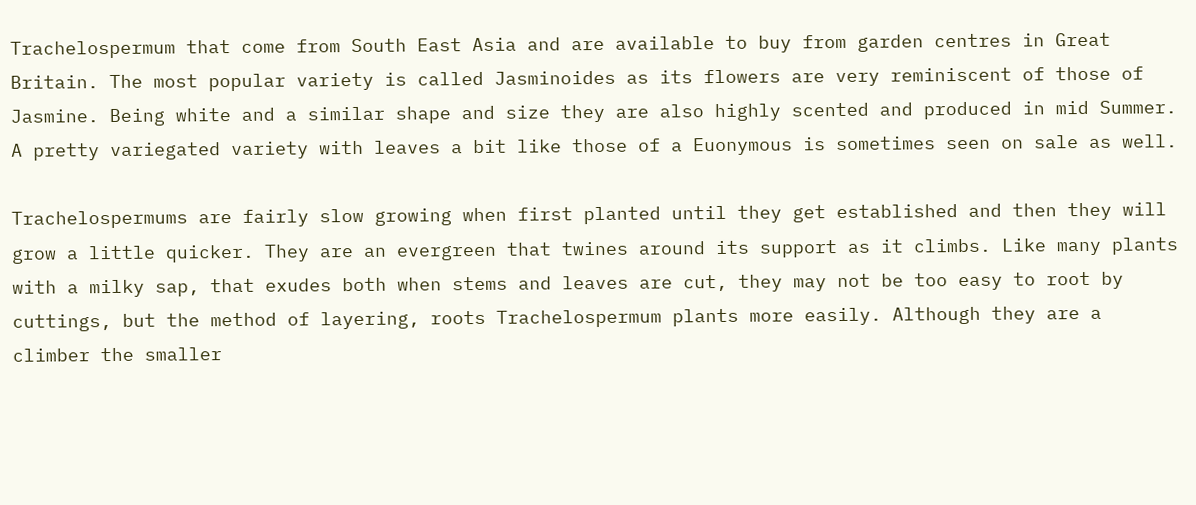Trachelospermum that come from South East Asia and are available to buy from garden centres in Great Britain. The most popular variety is called Jasminoides as its flowers are very reminiscent of those of Jasmine. Being white and a similar shape and size they are also highly scented and produced in mid Summer. A pretty variegated variety with leaves a bit like those of a Euonymous is sometimes seen on sale as well.

Trachelospermums are fairly slow growing when first planted until they get established and then they will grow a little quicker. They are an evergreen that twines around its support as it climbs. Like many plants with a milky sap, that exudes both when stems and leaves are cut, they may not be too easy to root by cuttings, but the method of layering, roots Trachelospermum plants more easily. Although they are a climber the smaller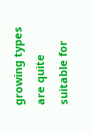growing types are quite suitable for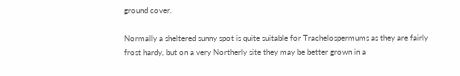ground cover.

Normally a sheltered sunny spot is quite suitable for Trachelospermums as they are fairly frost hardy, but on a very Northerly site they may be better grown in a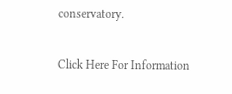conservatory.

Click Here For Information